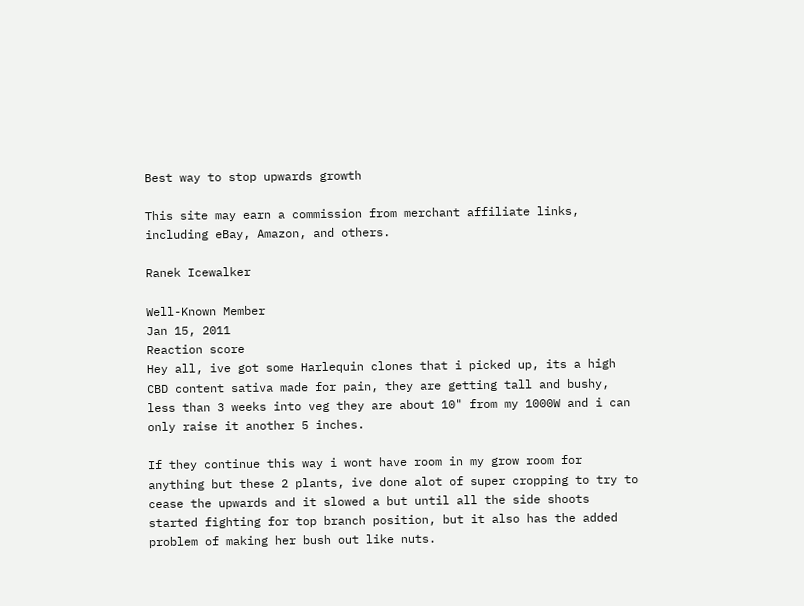Best way to stop upwards growth

This site may earn a commission from merchant affiliate links, including eBay, Amazon, and others.

Ranek Icewalker

Well-Known Member
Jan 15, 2011
Reaction score
Hey all, ive got some Harlequin clones that i picked up, its a high CBD content sativa made for pain, they are getting tall and bushy, less than 3 weeks into veg they are about 10" from my 1000W and i can only raise it another 5 inches.

If they continue this way i wont have room in my grow room for anything but these 2 plants, ive done alot of super cropping to try to cease the upwards and it slowed a but until all the side shoots started fighting for top branch position, but it also has the added problem of making her bush out like nuts.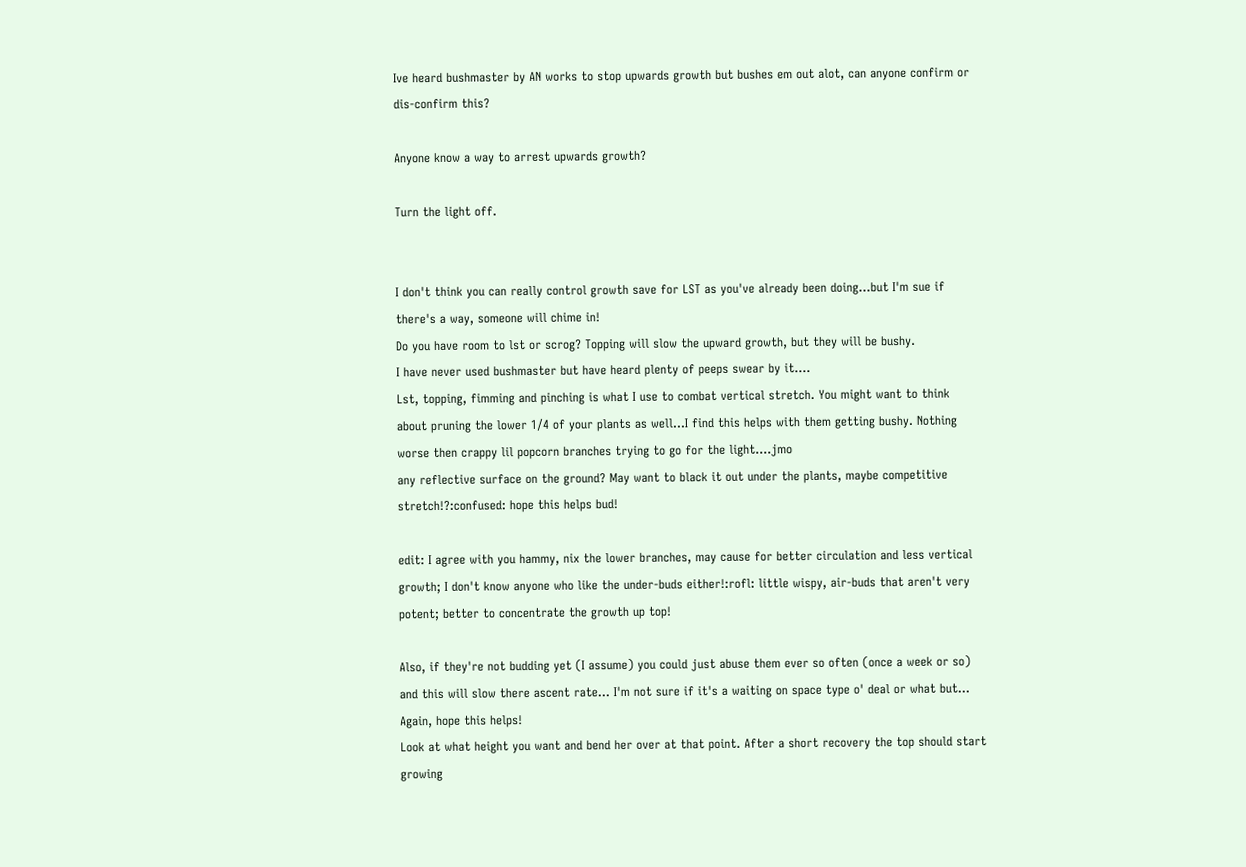Ive heard bushmaster by AN works to stop upwards growth but bushes em out alot, can anyone confirm or dis-confirm this?

Anyone know a way to arrest upwards growth?

Turn the light off.


I don't think you can really control growth save for LST as you've already been doing...but I'm sue if there's a way, someone will chime in!
Do you have room to lst or scrog? Topping will slow the upward growth, but they will be bushy.
I have never used bushmaster but have heard plenty of peeps swear by it....
Lst, topping, fimming and pinching is what I use to combat vertical stretch. You might want to think about pruning the lower 1/4 of your plants as well...I find this helps with them getting bushy. Nothing worse then crappy lil popcorn branches trying to go for the light....jmo
any reflective surface on the ground? May want to black it out under the plants, maybe competitive stretch!?:confused: hope this helps bud!

edit: I agree with you hammy, nix the lower branches, may cause for better circulation and less vertical growth; I don't know anyone who like the under-buds either!:rofl: little wispy, air-buds that aren't very potent; better to concentrate the growth up top!

Also, if they're not budding yet (I assume) you could just abuse them ever so often (once a week or so) and this will slow there ascent rate... I'm not sure if it's a waiting on space type o' deal or what but... Again, hope this helps!
Look at what height you want and bend her over at that point. After a short recovery the top should start growing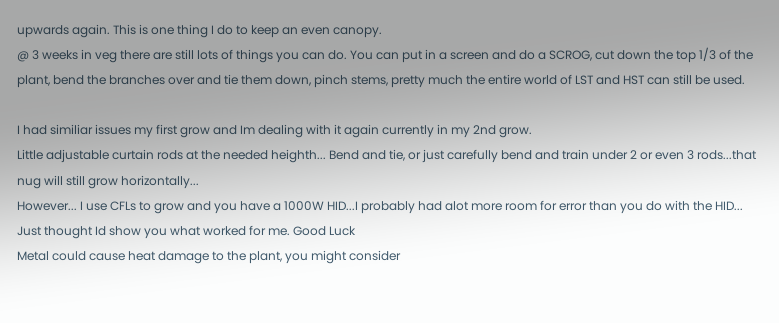upwards again. This is one thing I do to keep an even canopy.
@ 3 weeks in veg there are still lots of things you can do. You can put in a screen and do a SCROG, cut down the top 1/3 of the plant, bend the branches over and tie them down, pinch stems, pretty much the entire world of LST and HST can still be used.

I had similiar issues my first grow and Im dealing with it again currently in my 2nd grow.
Little adjustable curtain rods at the needed heighth... Bend and tie, or just carefully bend and train under 2 or even 3 rods...that nug will still grow horizontally...
However... I use CFLs to grow and you have a 1000W HID...I probably had alot more room for error than you do with the HID...
Just thought Id show you what worked for me. Good Luck
Metal could cause heat damage to the plant, you might consider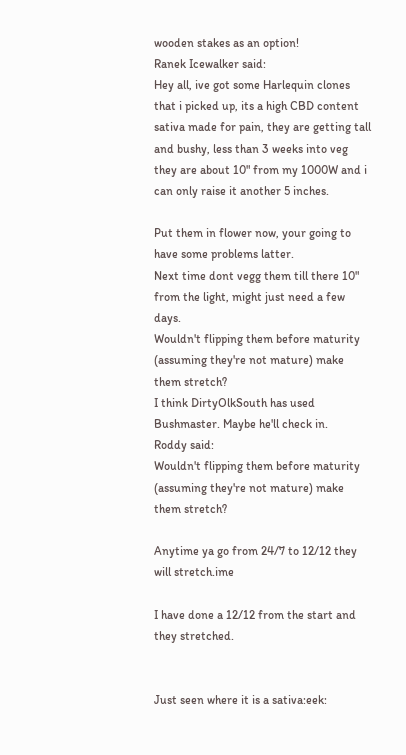wooden stakes as an option!
Ranek Icewalker said:
Hey all, ive got some Harlequin clones that i picked up, its a high CBD content sativa made for pain, they are getting tall and bushy, less than 3 weeks into veg they are about 10" from my 1000W and i can only raise it another 5 inches.

Put them in flower now, your going to have some problems latter.
Next time dont vegg them till there 10" from the light, might just need a few days.
Wouldn't flipping them before maturity (assuming they're not mature) make them stretch?
I think DirtyOlkSouth has used Bushmaster. Maybe he'll check in.
Roddy said:
Wouldn't flipping them before maturity (assuming they're not mature) make them stretch?

Anytime ya go from 24/7 to 12/12 they will stretch.ime

I have done a 12/12 from the start and they stretched.


Just seen where it is a sativa:eek: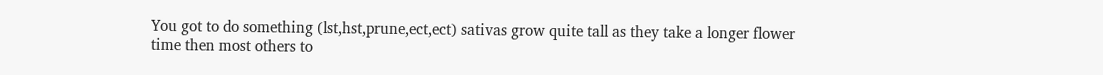You got to do something (lst,hst,prune,ect,ect) sativas grow quite tall as they take a longer flower time then most others to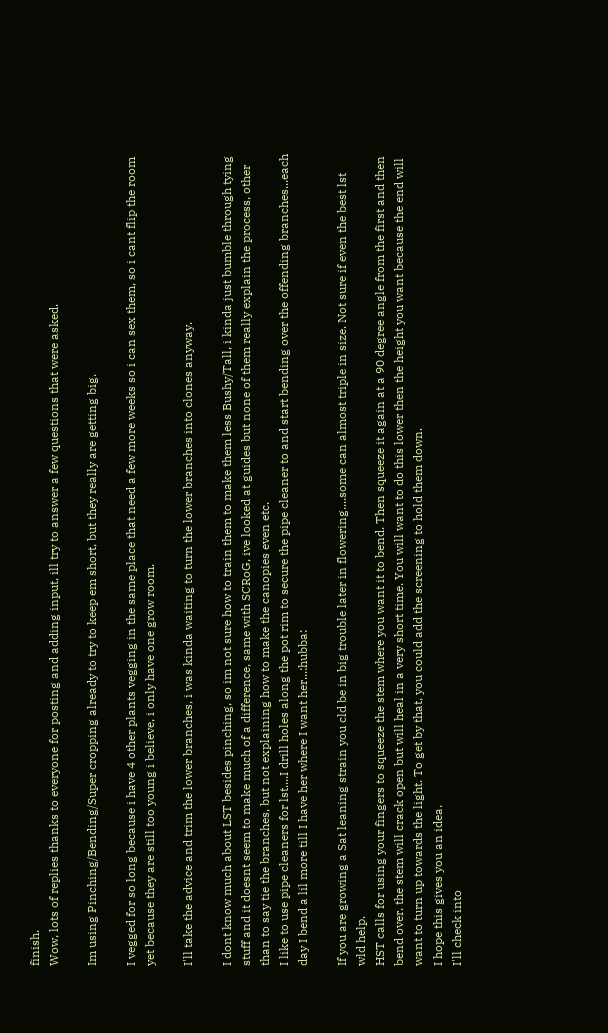finish.
Wow, lots of replies thanks to everyone for posting and adding input, ill try to answer a few questions that were asked.

Im using Pinching/Bending/Super cropping already to try to keep em short, but they really are getting big.

I vegged for so long because i have 4 other plants vegging in the same place that need a few more weeks so i can sex them, so i cant flip the room yet because they are still too young i believe, i only have one grow room.

I'll take the advice and trim the lower branches, i was kinda waiting to turn the lower branches into clones anyway.

I dont know much about LST besides pinching, so im not sure how to train them to make them less Bushy/Tall, i kinda just bumble through tying stuff and it doesnt seem to make much of a difference, same with SCRoG, ive looked at guides but none of them really explain the process, other than to say tie the branches, but not explaining how to make the canopies even etc.
I like to use pipe cleaners for lst....I drill holes along the pot rim to secure the pipe cleaner to and start bending over the offending branches...each day I bend a lil more till I have her where I want her...:hubba:

If you are growing a Sat leaning strain you cld be in big trouble later in flowering....some can almost triple in size. Not sure if even the best lst wld help.
HST calls for using your fingers to squeeze the stem where you want it to bend. Then squeeze it again at a 90 degree angle from the first and then bend over. the stem will crack open but will heal in a very short time. You will want to do this lower then the height you want because the end will want to turn up towards the light. To get by that, you could add the screening to hold them down.
I hope this gives you an idea.
I'll check into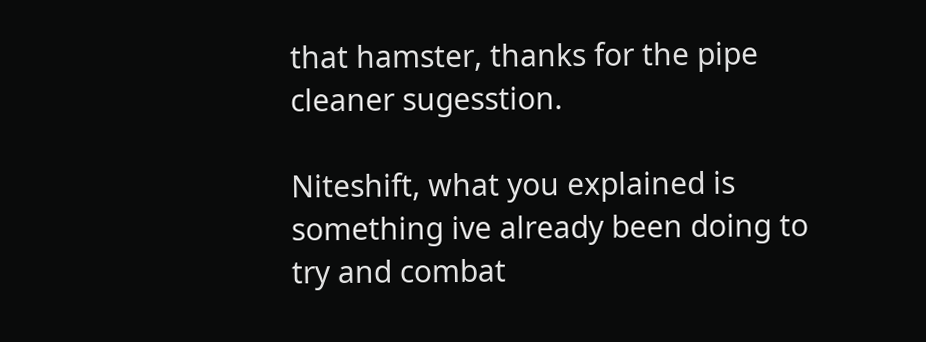that hamster, thanks for the pipe cleaner sugesstion.

Niteshift, what you explained is something ive already been doing to try and combat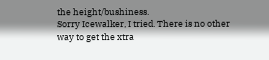the height/bushiness.
Sorry Icewalker, I tried. There is no other way to get the xtra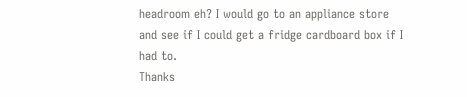headroom eh? I would go to an appliance store and see if I could get a fridge cardboard box if I had to.
Thanks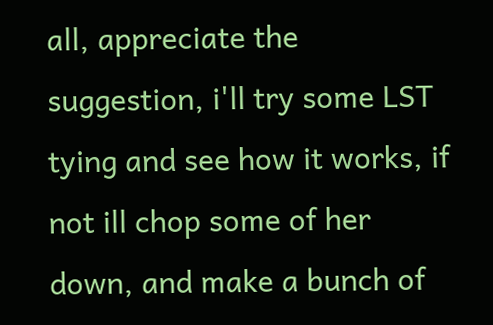all, appreciate the suggestion, i'll try some LST tying and see how it works, if not ill chop some of her down, and make a bunch of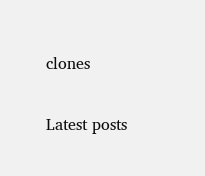clones

Latest posts